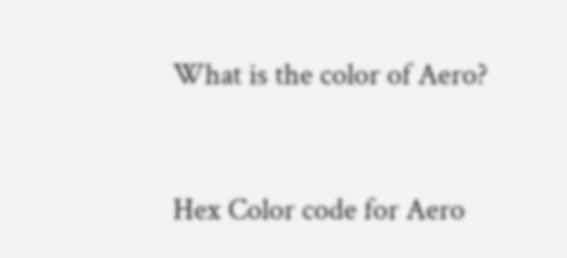What is the color of Aero?


Hex Color code for Aero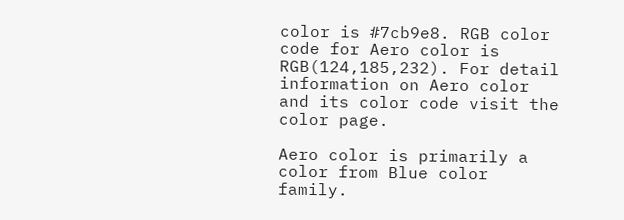color is #7cb9e8. RGB color code for Aero color is RGB(124,185,232). For detail information on Aero color and its color code visit the color page.

Aero color is primarily a color from Blue color family.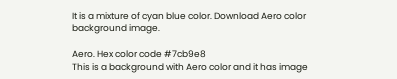It is a mixture of cyan blue color. Download Aero color background image.

Aero. Hex color code #7cb9e8
This is a background with Aero color and it has image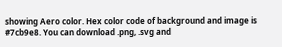showing Aero color. Hex color code of background and image is #7cb9e8. You can download .png, .svg and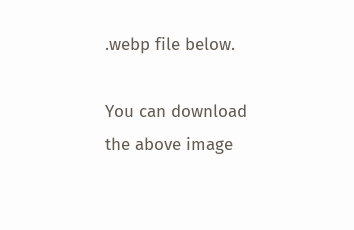.webp file below.

You can download the above image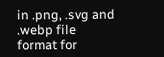in .png, .svg and .webp file format for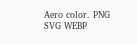Aero color. PNG SVG WEBP